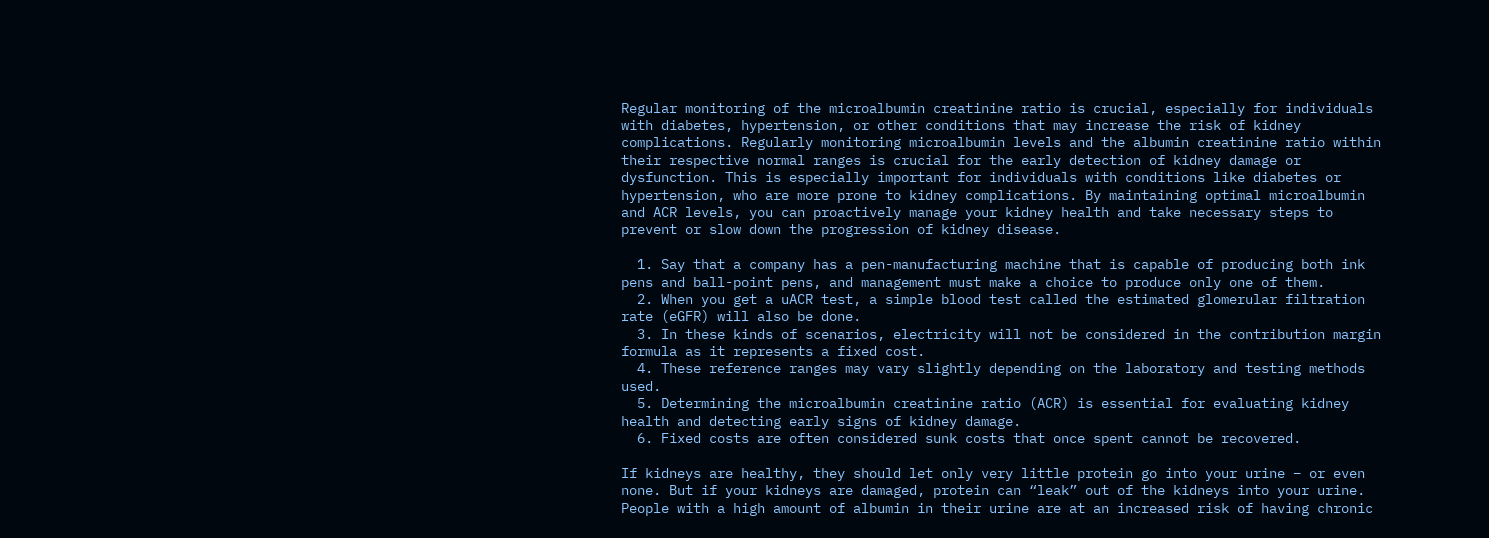Regular monitoring of the microalbumin creatinine ratio is crucial, especially for individuals with diabetes, hypertension, or other conditions that may increase the risk of kidney complications. Regularly monitoring microalbumin levels and the albumin creatinine ratio within their respective normal ranges is crucial for the early detection of kidney damage or dysfunction. This is especially important for individuals with conditions like diabetes or hypertension, who are more prone to kidney complications. By maintaining optimal microalbumin and ACR levels, you can proactively manage your kidney health and take necessary steps to prevent or slow down the progression of kidney disease.

  1. Say that a company has a pen-manufacturing machine that is capable of producing both ink pens and ball-point pens, and management must make a choice to produce only one of them.
  2. When you get a uACR test, a simple blood test called the estimated glomerular filtration rate (eGFR) will also be done.
  3. In these kinds of scenarios, electricity will not be considered in the contribution margin formula as it represents a fixed cost.
  4. These reference ranges may vary slightly depending on the laboratory and testing methods used.
  5. Determining the microalbumin creatinine ratio (ACR) is essential for evaluating kidney health and detecting early signs of kidney damage.
  6. Fixed costs are often considered sunk costs that once spent cannot be recovered.

If kidneys are healthy, they should let only very little protein go into your urine – or even none. But if your kidneys are damaged, protein can “leak” out of the kidneys into your urine. People with a high amount of albumin in their urine are at an increased risk of having chronic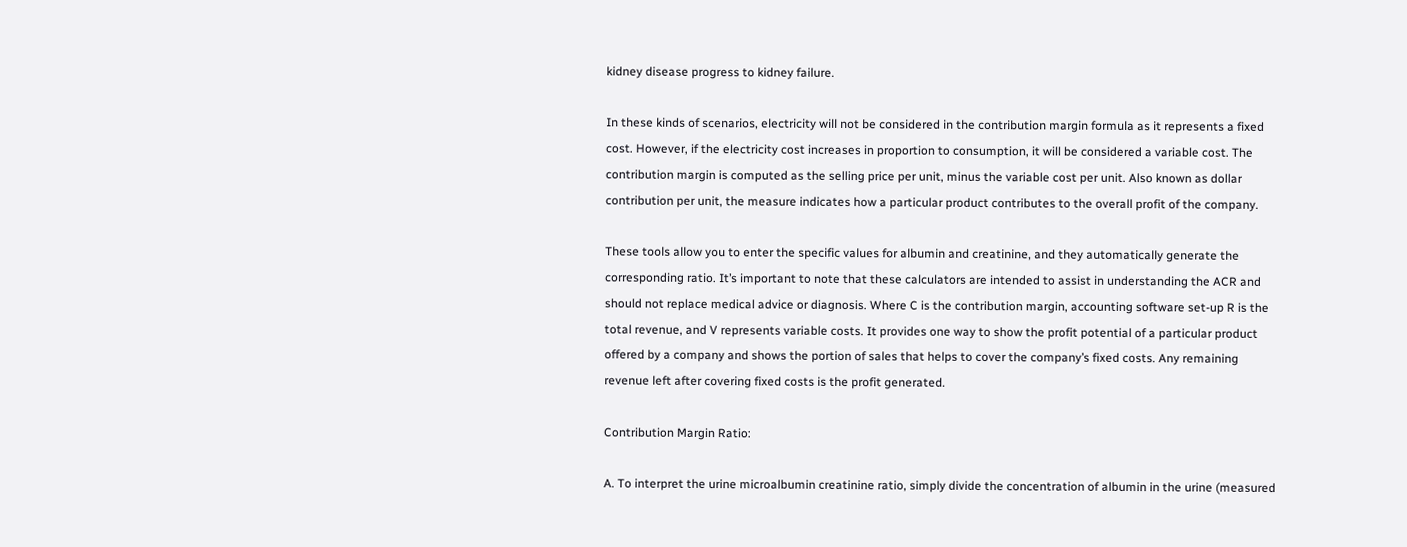kidney disease progress to kidney failure.

In these kinds of scenarios, electricity will not be considered in the contribution margin formula as it represents a fixed cost. However, if the electricity cost increases in proportion to consumption, it will be considered a variable cost. The contribution margin is computed as the selling price per unit, minus the variable cost per unit. Also known as dollar contribution per unit, the measure indicates how a particular product contributes to the overall profit of the company.

These tools allow you to enter the specific values for albumin and creatinine, and they automatically generate the corresponding ratio. It’s important to note that these calculators are intended to assist in understanding the ACR and should not replace medical advice or diagnosis. Where C is the contribution margin, accounting software set-up R is the total revenue, and V represents variable costs. It provides one way to show the profit potential of a particular product offered by a company and shows the portion of sales that helps to cover the company’s fixed costs. Any remaining revenue left after covering fixed costs is the profit generated.

Contribution Margin Ratio:

A. To interpret the urine microalbumin creatinine ratio, simply divide the concentration of albumin in the urine (measured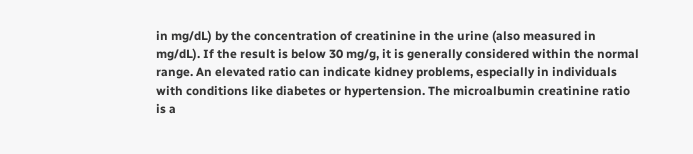in mg/dL) by the concentration of creatinine in the urine (also measured in mg/dL). If the result is below 30 mg/g, it is generally considered within the normal range. An elevated ratio can indicate kidney problems, especially in individuals with conditions like diabetes or hypertension. The microalbumin creatinine ratio is a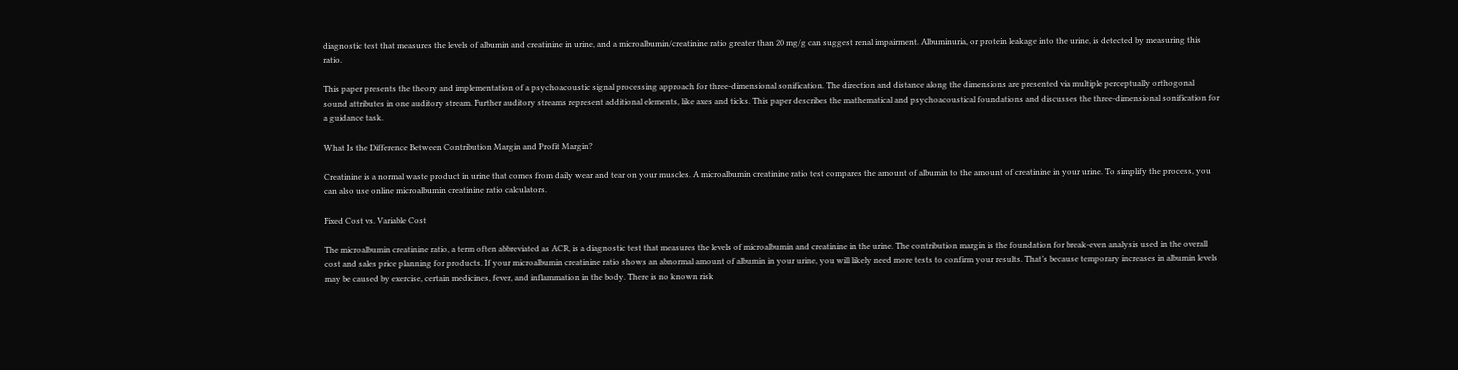diagnostic test that measures the levels of albumin and creatinine in urine, and a microalbumin/creatinine ratio greater than 20 mg/g can suggest renal impairment. Albuminuria, or protein leakage into the urine, is detected by measuring this ratio.

This paper presents the theory and implementation of a psychoacoustic signal processing approach for three-dimensional sonification. The direction and distance along the dimensions are presented via multiple perceptually orthogonal sound attributes in one auditory stream. Further auditory streams represent additional elements, like axes and ticks. This paper describes the mathematical and psychoacoustical foundations and discusses the three-dimensional sonification for a guidance task.

What Is the Difference Between Contribution Margin and Profit Margin?

Creatinine is a normal waste product in urine that comes from daily wear and tear on your muscles. A microalbumin creatinine ratio test compares the amount of albumin to the amount of creatinine in your urine. To simplify the process, you can also use online microalbumin creatinine ratio calculators.

Fixed Cost vs. Variable Cost

The microalbumin creatinine ratio, a term often abbreviated as ACR, is a diagnostic test that measures the levels of microalbumin and creatinine in the urine. The contribution margin is the foundation for break-even analysis used in the overall cost and sales price planning for products. If your microalbumin creatinine ratio shows an abnormal amount of albumin in your urine, you will likely need more tests to confirm your results. That’s because temporary increases in albumin levels may be caused by exercise, certain medicines, fever, and inflammation in the body. There is no known risk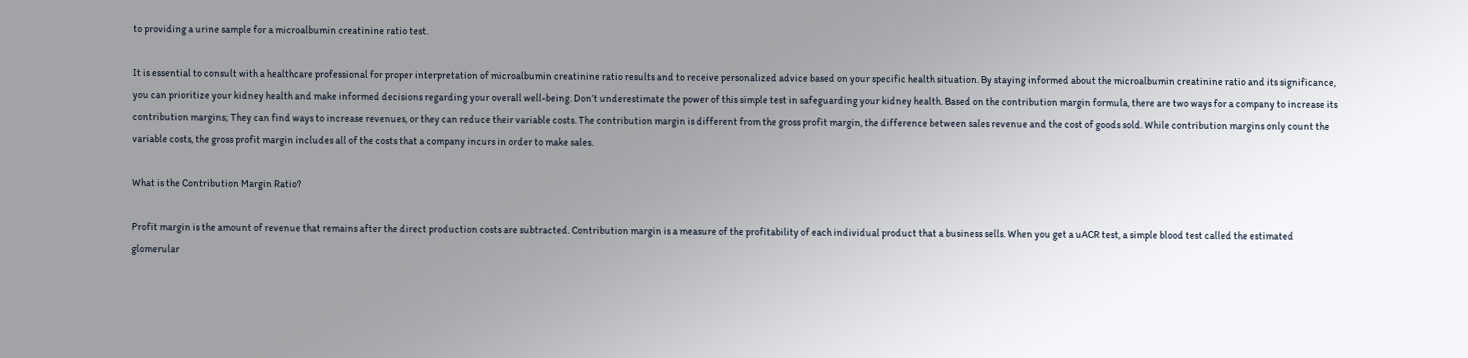to providing a urine sample for a microalbumin creatinine ratio test.

It is essential to consult with a healthcare professional for proper interpretation of microalbumin creatinine ratio results and to receive personalized advice based on your specific health situation. By staying informed about the microalbumin creatinine ratio and its significance, you can prioritize your kidney health and make informed decisions regarding your overall well-being. Don’t underestimate the power of this simple test in safeguarding your kidney health. Based on the contribution margin formula, there are two ways for a company to increase its contribution margins; They can find ways to increase revenues, or they can reduce their variable costs. The contribution margin is different from the gross profit margin, the difference between sales revenue and the cost of goods sold. While contribution margins only count the variable costs, the gross profit margin includes all of the costs that a company incurs in order to make sales.

What is the Contribution Margin Ratio?

Profit margin is the amount of revenue that remains after the direct production costs are subtracted. Contribution margin is a measure of the profitability of each individual product that a business sells. When you get a uACR test, a simple blood test called the estimated glomerular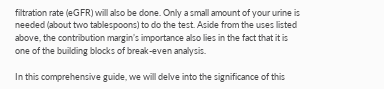filtration rate (eGFR) will also be done. Only a small amount of your urine is needed (about two tablespoons) to do the test. Aside from the uses listed above, the contribution margin’s importance also lies in the fact that it is one of the building blocks of break-even analysis.

In this comprehensive guide, we will delve into the significance of this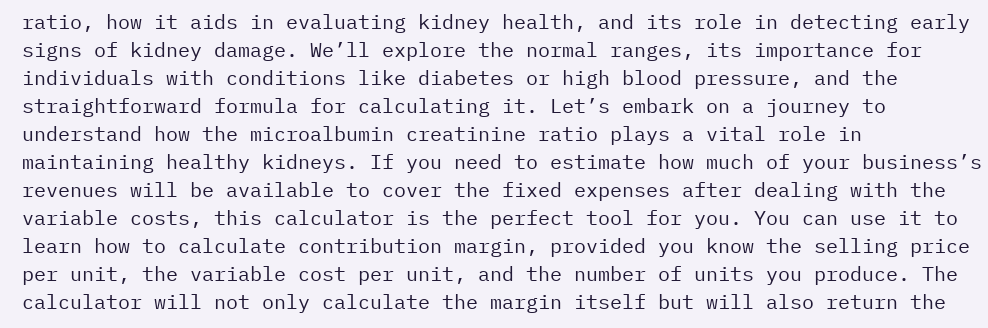ratio, how it aids in evaluating kidney health, and its role in detecting early signs of kidney damage. We’ll explore the normal ranges, its importance for individuals with conditions like diabetes or high blood pressure, and the straightforward formula for calculating it. Let’s embark on a journey to understand how the microalbumin creatinine ratio plays a vital role in maintaining healthy kidneys. If you need to estimate how much of your business’s revenues will be available to cover the fixed expenses after dealing with the variable costs, this calculator is the perfect tool for you. You can use it to learn how to calculate contribution margin, provided you know the selling price per unit, the variable cost per unit, and the number of units you produce. The calculator will not only calculate the margin itself but will also return the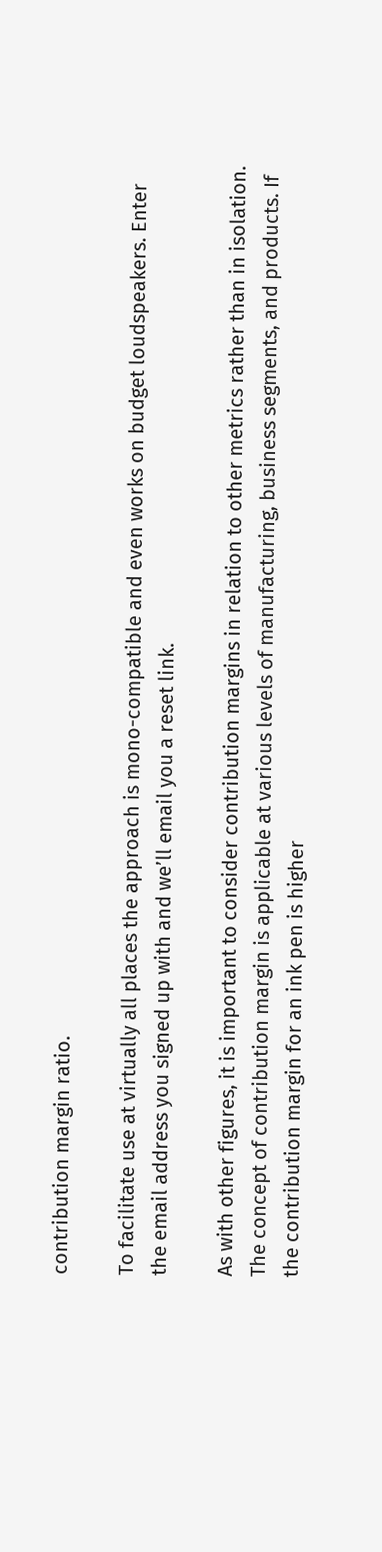contribution margin ratio.

To facilitate use at virtually all places the approach is mono-compatible and even works on budget loudspeakers. Enter the email address you signed up with and we’ll email you a reset link.

As with other figures, it is important to consider contribution margins in relation to other metrics rather than in isolation. The concept of contribution margin is applicable at various levels of manufacturing, business segments, and products. If the contribution margin for an ink pen is higher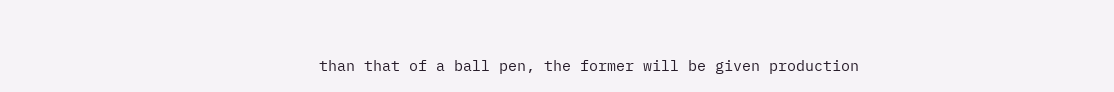than that of a ball pen, the former will be given production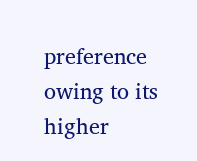preference owing to its higher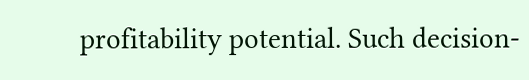profitability potential. Such decision-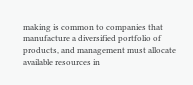making is common to companies that manufacture a diversified portfolio of products, and management must allocate available resources in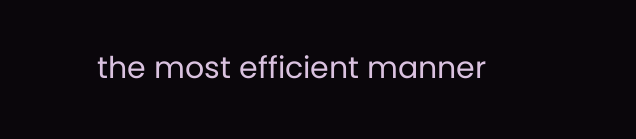the most efficient manner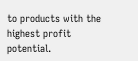to products with the highest profit potential.